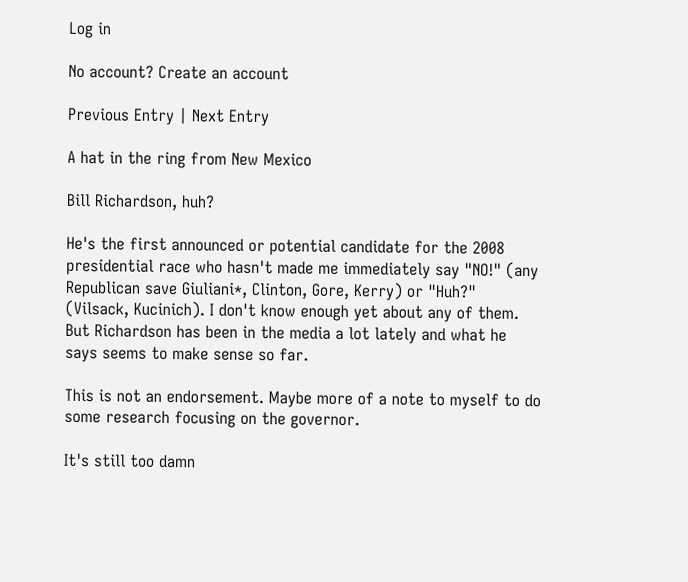Log in

No account? Create an account

Previous Entry | Next Entry

A hat in the ring from New Mexico

Bill Richardson, huh?

He's the first announced or potential candidate for the 2008 presidential race who hasn't made me immediately say "NO!" (any Republican save Giuliani*, Clinton, Gore, Kerry) or "Huh?" (Vilsack, Kucinich). I don't know enough yet about any of them. But Richardson has been in the media a lot lately and what he says seems to make sense so far.

This is not an endorsement. Maybe more of a note to myself to do some research focusing on the governor.

It's still too damn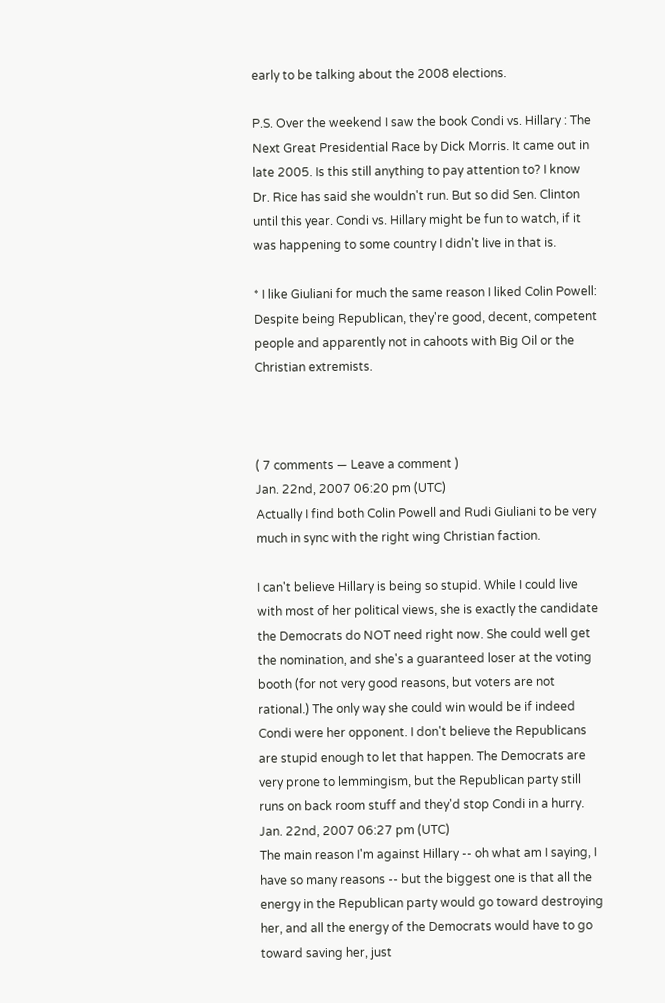early to be talking about the 2008 elections.

P.S. Over the weekend I saw the book Condi vs. Hillary : The Next Great Presidential Race by Dick Morris. It came out in late 2005. Is this still anything to pay attention to? I know Dr. Rice has said she wouldn't run. But so did Sen. Clinton until this year. Condi vs. Hillary might be fun to watch, if it was happening to some country I didn't live in that is.

* I like Giuliani for much the same reason I liked Colin Powell: Despite being Republican, they're good, decent, competent people and apparently not in cahoots with Big Oil or the Christian extremists.



( 7 comments — Leave a comment )
Jan. 22nd, 2007 06:20 pm (UTC)
Actually I find both Colin Powell and Rudi Giuliani to be very much in sync with the right wing Christian faction.

I can't believe Hillary is being so stupid. While I could live with most of her political views, she is exactly the candidate the Democrats do NOT need right now. She could well get the nomination, and she's a guaranteed loser at the voting booth (for not very good reasons, but voters are not rational.) The only way she could win would be if indeed Condi were her opponent. I don't believe the Republicans are stupid enough to let that happen. The Democrats are very prone to lemmingism, but the Republican party still runs on back room stuff and they'd stop Condi in a hurry.
Jan. 22nd, 2007 06:27 pm (UTC)
The main reason I'm against Hillary -- oh what am I saying, I have so many reasons -- but the biggest one is that all the energy in the Republican party would go toward destroying her, and all the energy of the Democrats would have to go toward saving her, just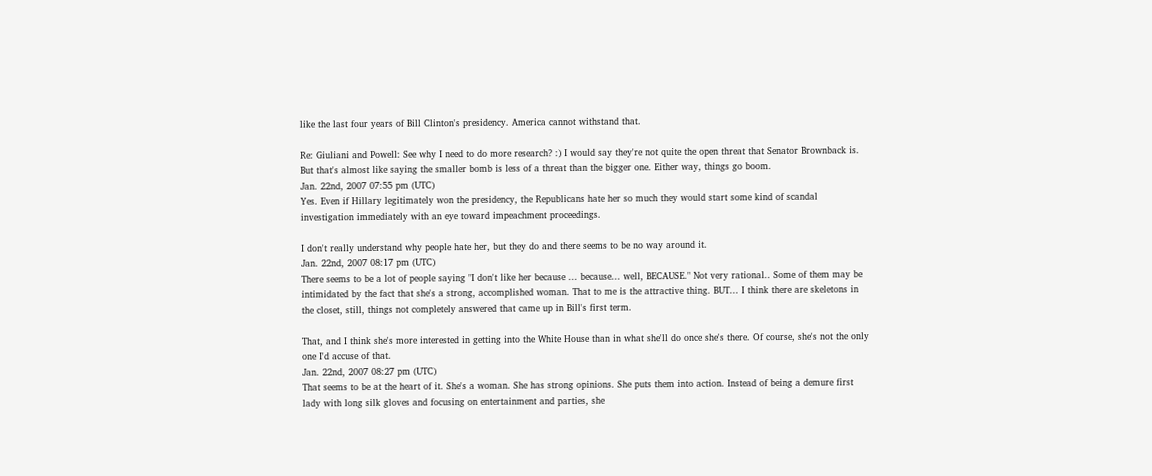like the last four years of Bill Clinton's presidency. America cannot withstand that.

Re: Giuliani and Powell: See why I need to do more research? :) I would say they're not quite the open threat that Senator Brownback is. But that's almost like saying the smaller bomb is less of a threat than the bigger one. Either way, things go boom.
Jan. 22nd, 2007 07:55 pm (UTC)
Yes. Even if Hillary legitimately won the presidency, the Republicans hate her so much they would start some kind of scandal investigation immediately with an eye toward impeachment proceedings.

I don't really understand why people hate her, but they do and there seems to be no way around it.
Jan. 22nd, 2007 08:17 pm (UTC)
There seems to be a lot of people saying "I don't like her because ... because... well, BECAUSE." Not very rational.. Some of them may be intimidated by the fact that she's a strong, accomplished woman. That to me is the attractive thing. BUT... I think there are skeletons in the closet, still, things not completely answered that came up in Bill's first term.

That, and I think she's more interested in getting into the White House than in what she'll do once she's there. Of course, she's not the only one I'd accuse of that.
Jan. 22nd, 2007 08:27 pm (UTC)
That seems to be at the heart of it. She's a woman. She has strong opinions. She puts them into action. Instead of being a demure first lady with long silk gloves and focusing on entertainment and parties, she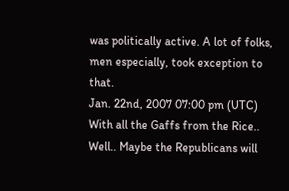was politically active. A lot of folks, men especially, took exception to that.
Jan. 22nd, 2007 07:00 pm (UTC)
With all the Gaffs from the Rice.. Well.. Maybe the Republicans will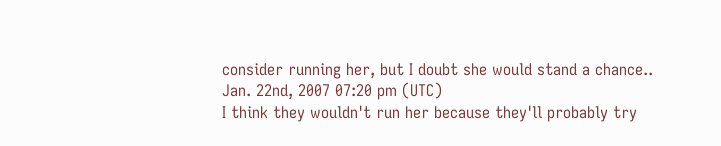consider running her, but I doubt she would stand a chance..
Jan. 22nd, 2007 07:20 pm (UTC)
I think they wouldn't run her because they'll probably try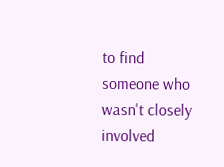to find someone who wasn't closely involved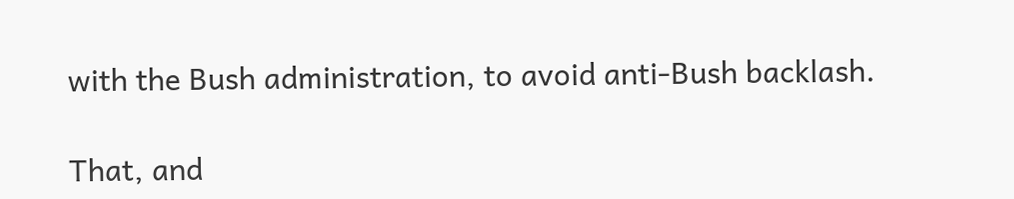with the Bush administration, to avoid anti-Bush backlash.

That, and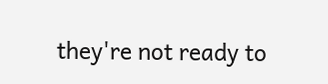they're not ready to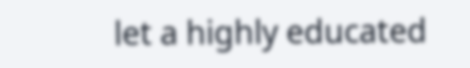let a highly educated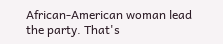African-American woman lead the party. That's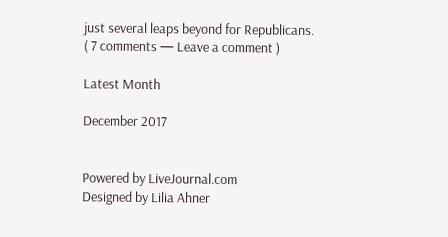just several leaps beyond for Republicans.
( 7 comments — Leave a comment )

Latest Month

December 2017


Powered by LiveJournal.com
Designed by Lilia Ahner